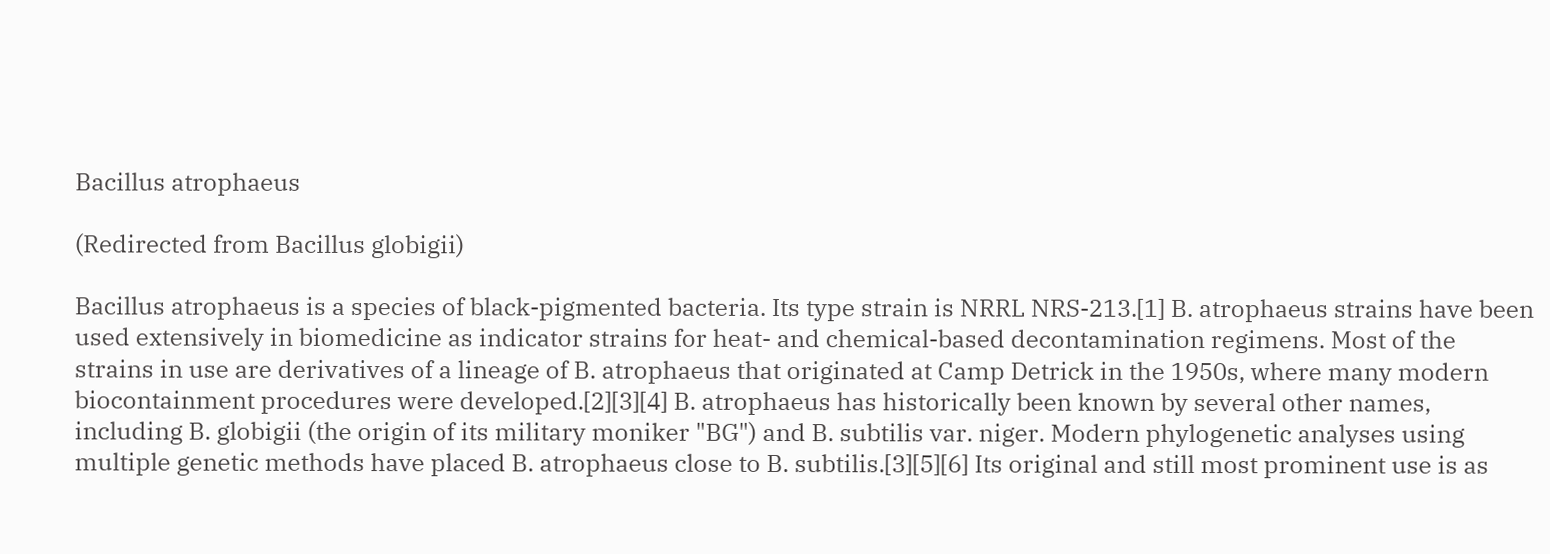Bacillus atrophaeus

(Redirected from Bacillus globigii)

Bacillus atrophaeus is a species of black-pigmented bacteria. Its type strain is NRRL NRS-213.[1] B. atrophaeus strains have been used extensively in biomedicine as indicator strains for heat- and chemical-based decontamination regimens. Most of the strains in use are derivatives of a lineage of B. atrophaeus that originated at Camp Detrick in the 1950s, where many modern biocontainment procedures were developed.[2][3][4] B. atrophaeus has historically been known by several other names, including B. globigii (the origin of its military moniker "BG") and B. subtilis var. niger. Modern phylogenetic analyses using multiple genetic methods have placed B. atrophaeus close to B. subtilis.[3][5][6] Its original and still most prominent use is as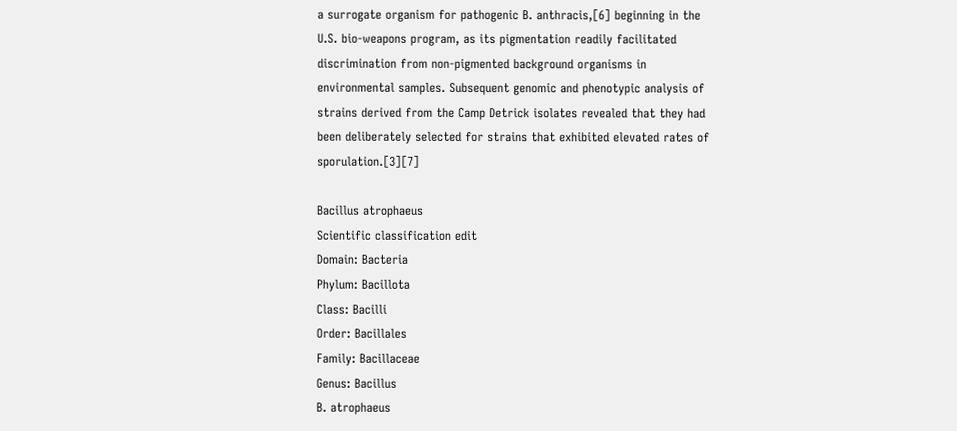a surrogate organism for pathogenic B. anthracis,[6] beginning in the U.S. bio-weapons program, as its pigmentation readily facilitated discrimination from non-pigmented background organisms in environmental samples. Subsequent genomic and phenotypic analysis of strains derived from the Camp Detrick isolates revealed that they had been deliberately selected for strains that exhibited elevated rates of sporulation.[3][7]

Bacillus atrophaeus
Scientific classification edit
Domain: Bacteria
Phylum: Bacillota
Class: Bacilli
Order: Bacillales
Family: Bacillaceae
Genus: Bacillus
B. atrophaeus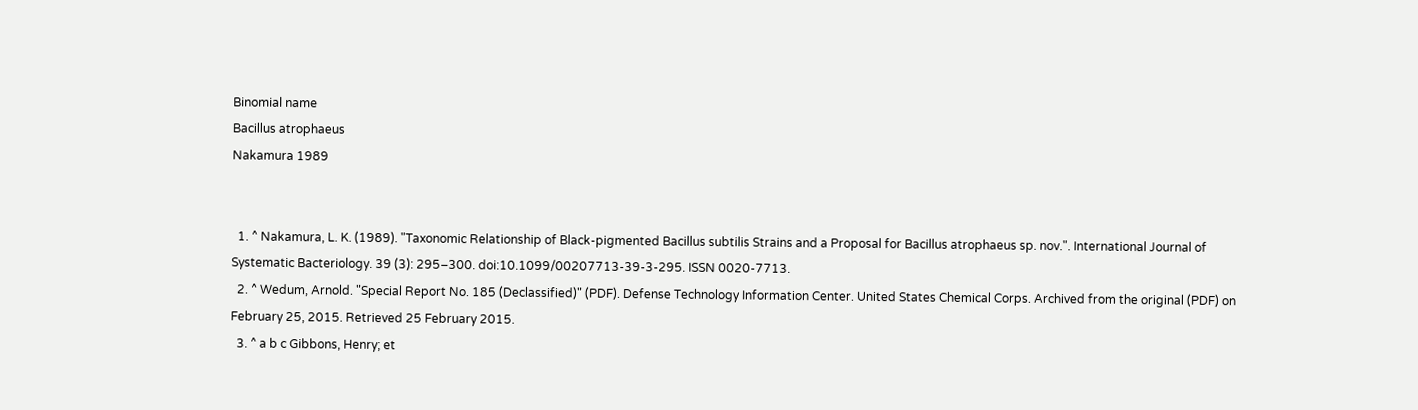Binomial name
Bacillus atrophaeus
Nakamura 1989


  1. ^ Nakamura, L. K. (1989). "Taxonomic Relationship of Black-pigmented Bacillus subtilis Strains and a Proposal for Bacillus atrophaeus sp. nov.". International Journal of Systematic Bacteriology. 39 (3): 295–300. doi:10.1099/00207713-39-3-295. ISSN 0020-7713.
  2. ^ Wedum, Arnold. "Special Report No. 185 (Declassified)" (PDF). Defense Technology Information Center. United States Chemical Corps. Archived from the original (PDF) on February 25, 2015. Retrieved 25 February 2015.
  3. ^ a b c Gibbons, Henry; et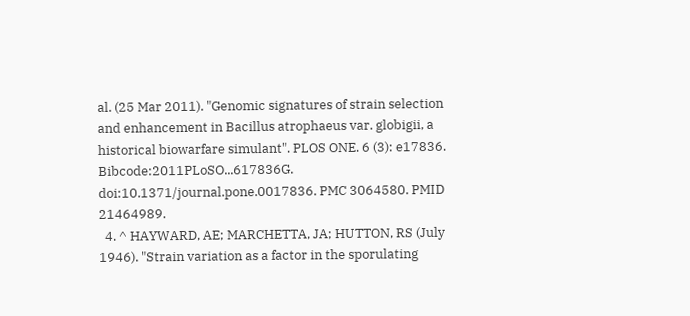al. (25 Mar 2011). "Genomic signatures of strain selection and enhancement in Bacillus atrophaeus var. globigii, a historical biowarfare simulant". PLOS ONE. 6 (3): e17836. Bibcode:2011PLoSO...617836G. doi:10.1371/journal.pone.0017836. PMC 3064580. PMID 21464989.
  4. ^ HAYWARD, AE; MARCHETTA, JA; HUTTON, RS (July 1946). "Strain variation as a factor in the sporulating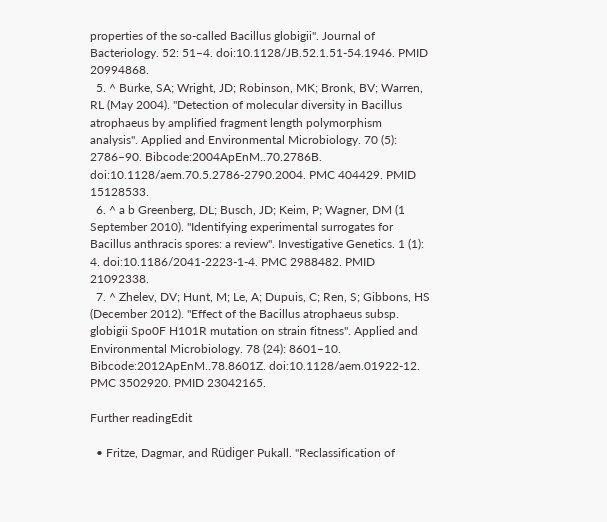properties of the so-called Bacillus globigii". Journal of Bacteriology. 52: 51–4. doi:10.1128/JB.52.1.51-54.1946. PMID 20994868.
  5. ^ Burke, SA; Wright, JD; Robinson, MK; Bronk, BV; Warren, RL (May 2004). "Detection of molecular diversity in Bacillus atrophaeus by amplified fragment length polymorphism analysis". Applied and Environmental Microbiology. 70 (5): 2786–90. Bibcode:2004ApEnM..70.2786B. doi:10.1128/aem.70.5.2786-2790.2004. PMC 404429. PMID 15128533.
  6. ^ a b Greenberg, DL; Busch, JD; Keim, P; Wagner, DM (1 September 2010). "Identifying experimental surrogates for Bacillus anthracis spores: a review". Investigative Genetics. 1 (1): 4. doi:10.1186/2041-2223-1-4. PMC 2988482. PMID 21092338.
  7. ^ Zhelev, DV; Hunt, M; Le, A; Dupuis, C; Ren, S; Gibbons, HS (December 2012). "Effect of the Bacillus atrophaeus subsp. globigii Spo0F H101R mutation on strain fitness". Applied and Environmental Microbiology. 78 (24): 8601–10. Bibcode:2012ApEnM..78.8601Z. doi:10.1128/aem.01922-12. PMC 3502920. PMID 23042165.

Further readingEdit

  • Fritze, Dagmar, and Rüdiger Pukall. "Reclassification of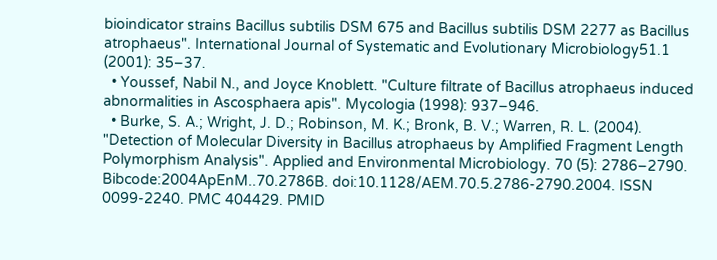bioindicator strains Bacillus subtilis DSM 675 and Bacillus subtilis DSM 2277 as Bacillus atrophaeus". International Journal of Systematic and Evolutionary Microbiology51.1 (2001): 35–37.
  • Youssef, Nabil N., and Joyce Knoblett. "Culture filtrate of Bacillus atrophaeus induced abnormalities in Ascosphaera apis". Mycologia (1998): 937–946.
  • Burke, S. A.; Wright, J. D.; Robinson, M. K.; Bronk, B. V.; Warren, R. L. (2004). "Detection of Molecular Diversity in Bacillus atrophaeus by Amplified Fragment Length Polymorphism Analysis". Applied and Environmental Microbiology. 70 (5): 2786–2790. Bibcode:2004ApEnM..70.2786B. doi:10.1128/AEM.70.5.2786-2790.2004. ISSN 0099-2240. PMC 404429. PMID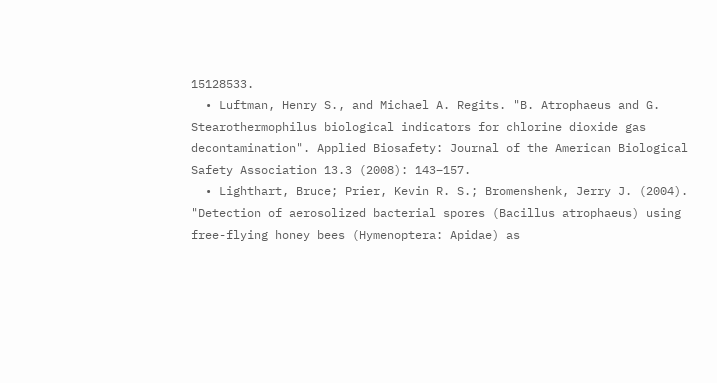15128533.
  • Luftman, Henry S., and Michael A. Regits. "B. Atrophaeus and G. Stearothermophilus biological indicators for chlorine dioxide gas decontamination". Applied Biosafety: Journal of the American Biological Safety Association 13.3 (2008): 143–157.
  • Lighthart, Bruce; Prier, Kevin R. S.; Bromenshenk, Jerry J. (2004). "Detection of aerosolized bacterial spores (Bacillus atrophaeus) using free-flying honey bees (Hymenoptera: Apidae) as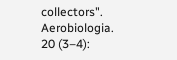collectors". Aerobiologia. 20 (3–4):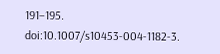191–195. doi:10.1007/s10453-004-1182-3.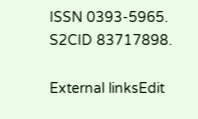ISSN 0393-5965. S2CID 83717898.

External linksEdit